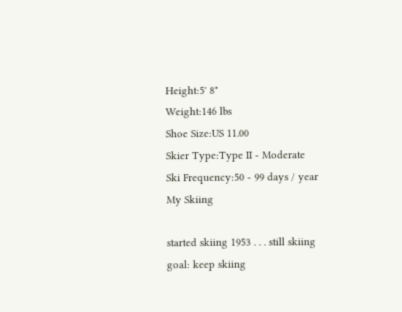Height:5' 8"
Weight:146 lbs
Shoe Size:US 11.00
Skier Type:Type II - Moderate
Ski Frequency:50 - 99 days / year
My Skiing

started skiing 1953 . . . still skiing
goal: keep skiing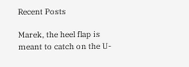Recent Posts

Marek, the heel flap is meant to catch on the U-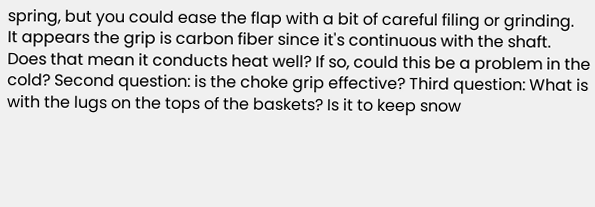spring, but you could ease the flap with a bit of careful filing or grinding.
It appears the grip is carbon fiber since it's continuous with the shaft. Does that mean it conducts heat well? If so, could this be a problem in the cold? Second question: is the choke grip effective? Third question: What is with the lugs on the tops of the baskets? Is it to keep snow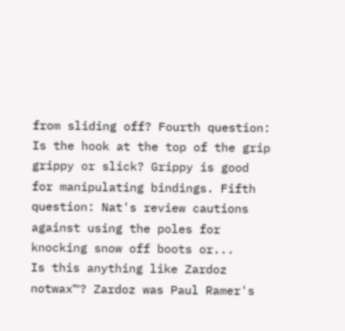from sliding off? Fourth question: Is the hook at the top of the grip grippy or slick? Grippy is good for manipulating bindings. Fifth question: Nat's review cautions against using the poles for knocking snow off boots or...
Is this anything like Zardoz notwax™? Zardoz was Paul Ramer's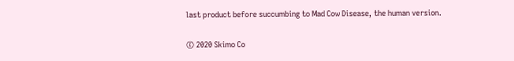last product before succumbing to Mad Cow Disease, the human version.

© 2020 Skimo Co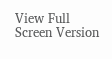View Full Screen Version